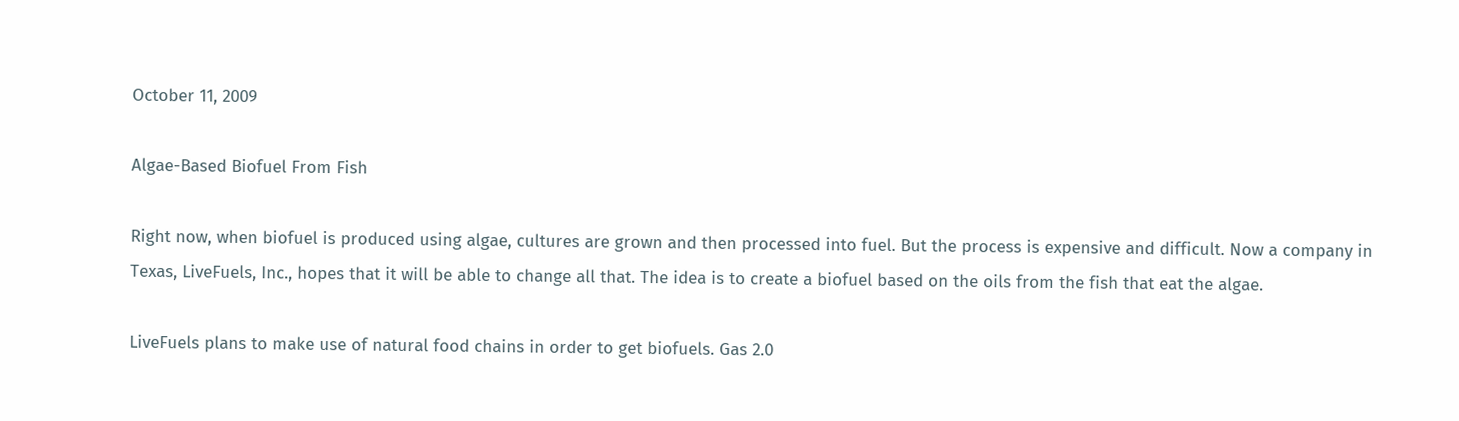October 11, 2009

Algae-Based Biofuel From Fish

Right now, when biofuel is produced using algae, cultures are grown and then processed into fuel. But the process is expensive and difficult. Now a company in Texas, LiveFuels, Inc., hopes that it will be able to change all that. The idea is to create a biofuel based on the oils from the fish that eat the algae.

LiveFuels plans to make use of natural food chains in order to get biofuels. Gas 2.0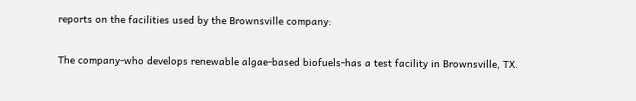reports on the facilities used by the Brownsville company:

The company-who develops renewable algae-based biofuels-has a test facility in Brownsville, TX.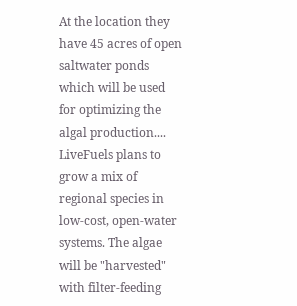At the location they have 45 acres of open saltwater ponds which will be used for optimizing the algal production.... LiveFuels plans to grow a mix of regional species in low-cost, open-water systems. The algae will be "harvested" with filter-feeding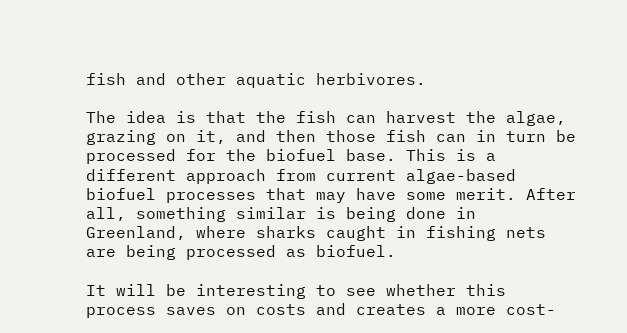fish and other aquatic herbivores.

The idea is that the fish can harvest the algae, grazing on it, and then those fish can in turn be processed for the biofuel base. This is a different approach from current algae-based biofuel processes that may have some merit. After all, something similar is being done in Greenland, where sharks caught in fishing nets are being processed as biofuel.

It will be interesting to see whether this process saves on costs and creates a more cost-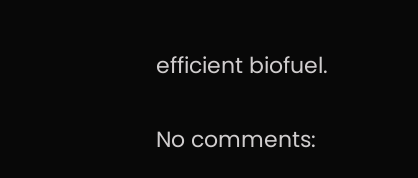efficient biofuel.

No comments: